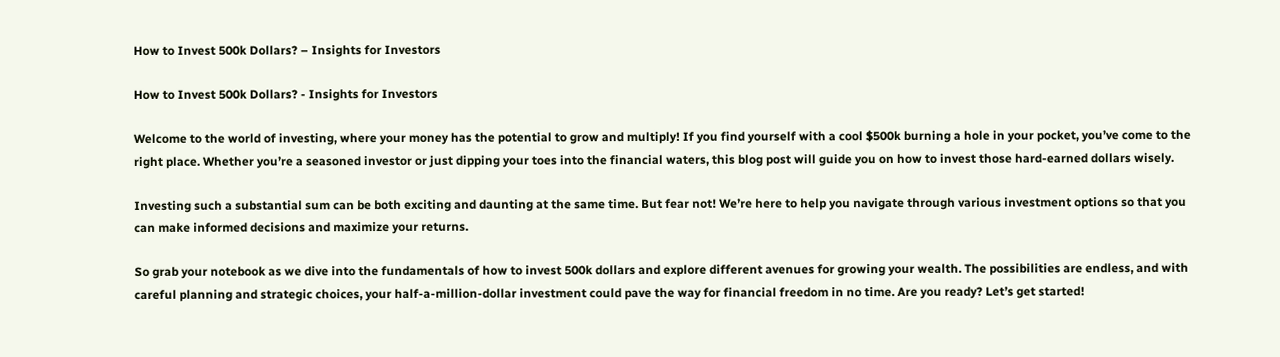How to Invest 500k Dollars? – Insights for Investors

How to Invest 500k Dollars? - Insights for Investors

Welcome to the world of investing, where your money has the potential to grow and multiply! If you find yourself with a cool $500k burning a hole in your pocket, you’ve come to the right place. Whether you’re a seasoned investor or just dipping your toes into the financial waters, this blog post will guide you on how to invest those hard-earned dollars wisely.

Investing such a substantial sum can be both exciting and daunting at the same time. But fear not! We’re here to help you navigate through various investment options so that you can make informed decisions and maximize your returns.

So grab your notebook as we dive into the fundamentals of how to invest 500k dollars and explore different avenues for growing your wealth. The possibilities are endless, and with careful planning and strategic choices, your half-a-million-dollar investment could pave the way for financial freedom in no time. Are you ready? Let’s get started!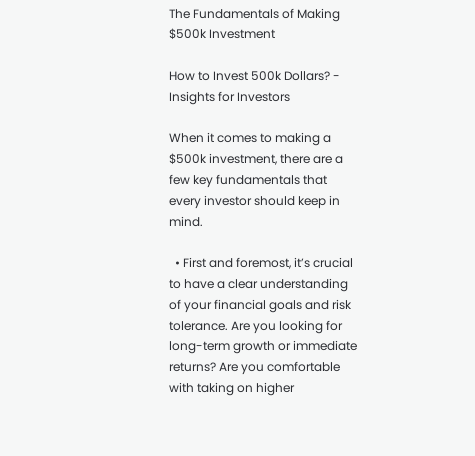The Fundamentals of Making $500k Investment

How to Invest 500k Dollars? - Insights for Investors

When it comes to making a $500k investment, there are a few key fundamentals that every investor should keep in mind.

  • First and foremost, it’s crucial to have a clear understanding of your financial goals and risk tolerance. Are you looking for long-term growth or immediate returns? Are you comfortable with taking on higher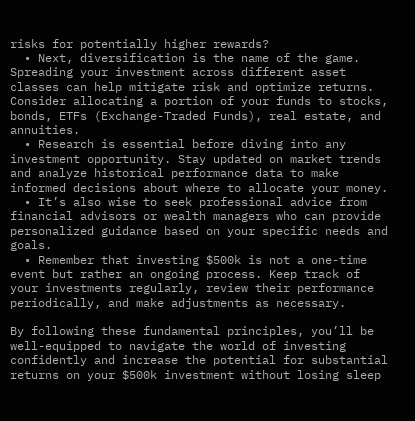risks for potentially higher rewards?
  • Next, diversification is the name of the game. Spreading your investment across different asset classes can help mitigate risk and optimize returns. Consider allocating a portion of your funds to stocks, bonds, ETFs (Exchange-Traded Funds), real estate, and annuities.
  • Research is essential before diving into any investment opportunity. Stay updated on market trends and analyze historical performance data to make informed decisions about where to allocate your money.
  • It’s also wise to seek professional advice from financial advisors or wealth managers who can provide personalized guidance based on your specific needs and goals.
  • Remember that investing $500k is not a one-time event but rather an ongoing process. Keep track of your investments regularly, review their performance periodically, and make adjustments as necessary.

By following these fundamental principles, you’ll be well-equipped to navigate the world of investing confidently and increase the potential for substantial returns on your $500k investment without losing sleep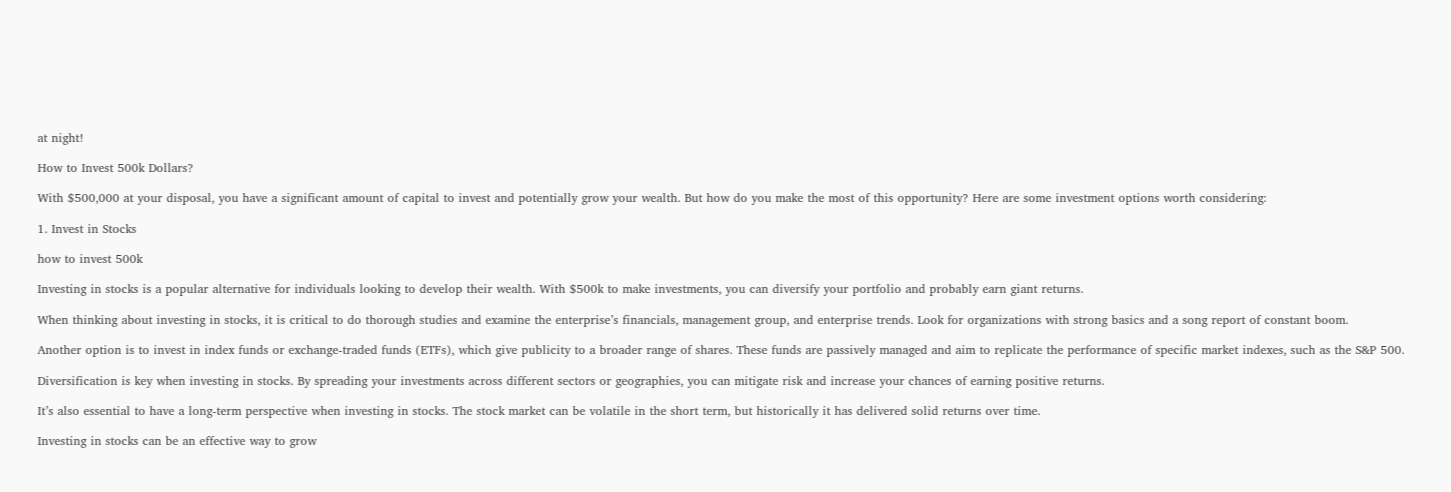at night!

How to Invest 500k Dollars?

With $500,000 at your disposal, you have a significant amount of capital to invest and potentially grow your wealth. But how do you make the most of this opportunity? Here are some investment options worth considering:

1. Invest in Stocks

how to invest 500k

Investing in stocks is a popular alternative for individuals looking to develop their wealth. With $500k to make investments, you can diversify your portfolio and probably earn giant returns.

When thinking about investing in stocks, it is critical to do thorough studies and examine the enterprise’s financials, management group, and enterprise trends. Look for organizations with strong basics and a song report of constant boom.

Another option is to invest in index funds or exchange-traded funds (ETFs), which give publicity to a broader range of shares. These funds are passively managed and aim to replicate the performance of specific market indexes, such as the S&P 500.

Diversification is key when investing in stocks. By spreading your investments across different sectors or geographies, you can mitigate risk and increase your chances of earning positive returns.

It’s also essential to have a long-term perspective when investing in stocks. The stock market can be volatile in the short term, but historically it has delivered solid returns over time.

Investing in stocks can be an effective way to grow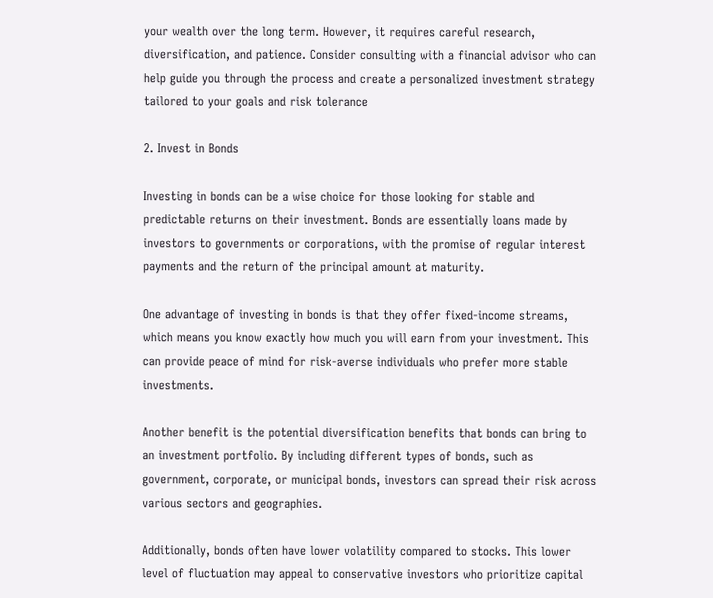your wealth over the long term. However, it requires careful research, diversification, and patience. Consider consulting with a financial advisor who can help guide you through the process and create a personalized investment strategy tailored to your goals and risk tolerance

2. Invest in Bonds

Investing in bonds can be a wise choice for those looking for stable and predictable returns on their investment. Bonds are essentially loans made by investors to governments or corporations, with the promise of regular interest payments and the return of the principal amount at maturity.

One advantage of investing in bonds is that they offer fixed-income streams, which means you know exactly how much you will earn from your investment. This can provide peace of mind for risk-averse individuals who prefer more stable investments.

Another benefit is the potential diversification benefits that bonds can bring to an investment portfolio. By including different types of bonds, such as government, corporate, or municipal bonds, investors can spread their risk across various sectors and geographies.

Additionally, bonds often have lower volatility compared to stocks. This lower level of fluctuation may appeal to conservative investors who prioritize capital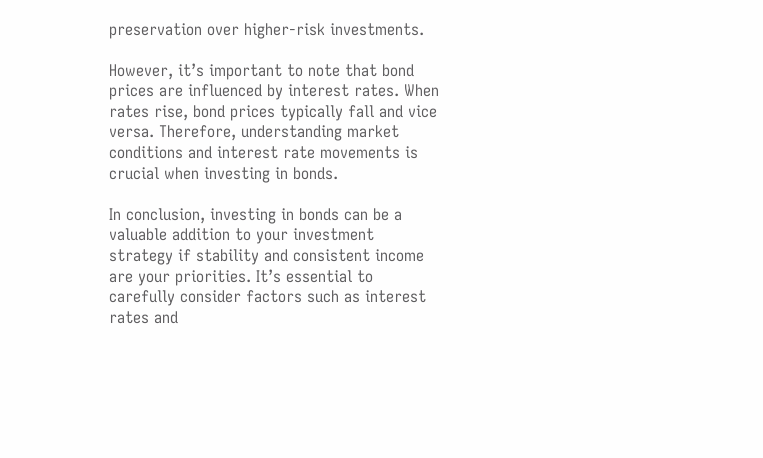preservation over higher-risk investments.

However, it’s important to note that bond prices are influenced by interest rates. When rates rise, bond prices typically fall and vice versa. Therefore, understanding market conditions and interest rate movements is crucial when investing in bonds.

In conclusion, investing in bonds can be a valuable addition to your investment strategy if stability and consistent income are your priorities. It’s essential to carefully consider factors such as interest rates and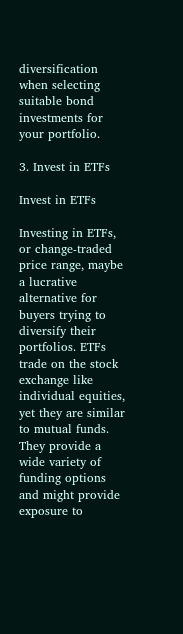diversification when selecting suitable bond investments for your portfolio.

3. Invest in ETFs

Invest in ETFs

Investing in ETFs, or change-traded price range, maybe a lucrative alternative for buyers trying to diversify their portfolios. ETFs trade on the stock exchange like individual equities, yet they are similar to mutual funds. They provide a wide variety of funding options and might provide exposure to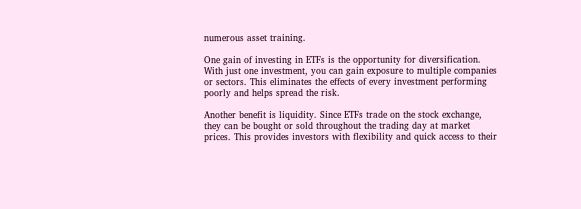numerous asset training.

One gain of investing in ETFs is the opportunity for diversification. With just one investment, you can gain exposure to multiple companies or sectors. This eliminates the effects of every investment performing poorly and helps spread the risk.

Another benefit is liquidity. Since ETFs trade on the stock exchange, they can be bought or sold throughout the trading day at market prices. This provides investors with flexibility and quick access to their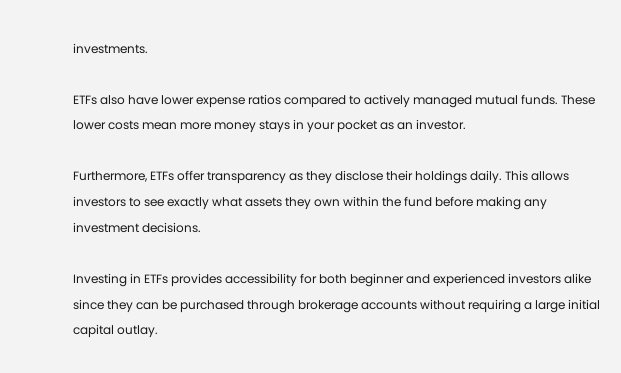investments.

ETFs also have lower expense ratios compared to actively managed mutual funds. These lower costs mean more money stays in your pocket as an investor.

Furthermore, ETFs offer transparency as they disclose their holdings daily. This allows investors to see exactly what assets they own within the fund before making any investment decisions.

Investing in ETFs provides accessibility for both beginner and experienced investors alike since they can be purchased through brokerage accounts without requiring a large initial capital outlay.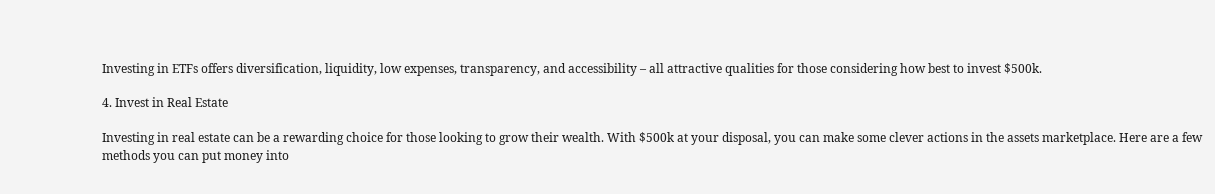Investing in ETFs offers diversification, liquidity, low expenses, transparency, and accessibility – all attractive qualities for those considering how best to invest $500k.

4. Invest in Real Estate

Investing in real estate can be a rewarding choice for those looking to grow their wealth. With $500k at your disposal, you can make some clever actions in the assets marketplace. Here are a few methods you can put money into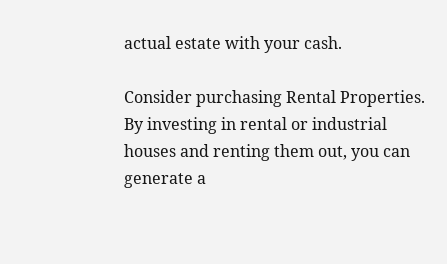actual estate with your cash.

Consider purchasing Rental Properties. By investing in rental or industrial houses and renting them out, you can generate a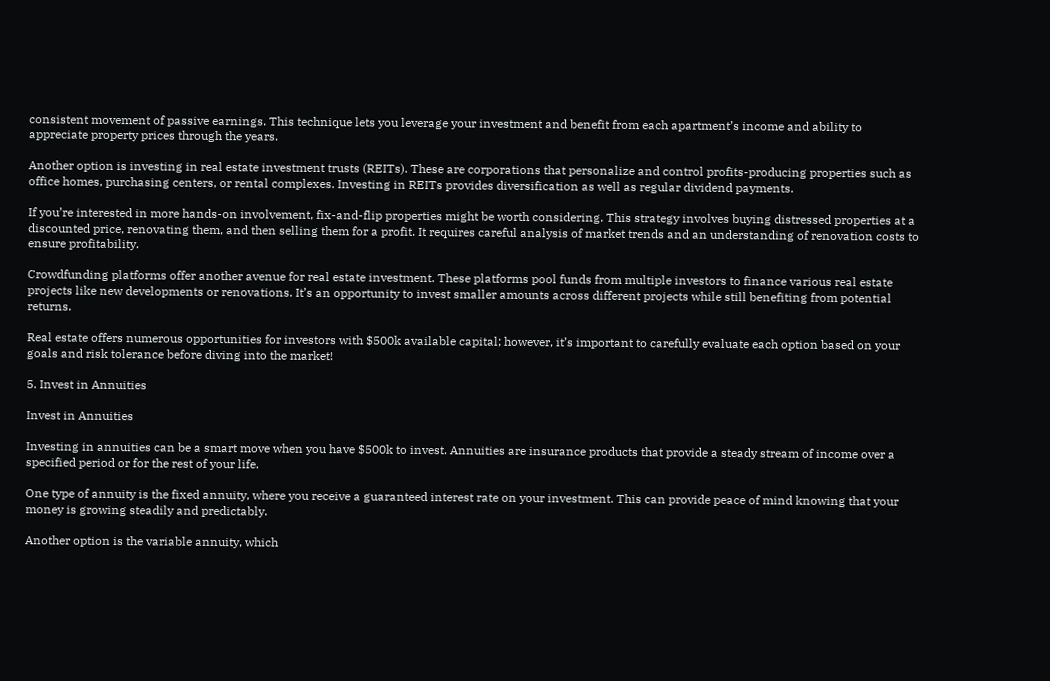consistent movement of passive earnings. This technique lets you leverage your investment and benefit from each apartment’s income and ability to appreciate property prices through the years.

Another option is investing in real estate investment trusts (REITs). These are corporations that personalize and control profits-producing properties such as office homes, purchasing centers, or rental complexes. Investing in REITs provides diversification as well as regular dividend payments.

If you’re interested in more hands-on involvement, fix-and-flip properties might be worth considering. This strategy involves buying distressed properties at a discounted price, renovating them, and then selling them for a profit. It requires careful analysis of market trends and an understanding of renovation costs to ensure profitability.

Crowdfunding platforms offer another avenue for real estate investment. These platforms pool funds from multiple investors to finance various real estate projects like new developments or renovations. It’s an opportunity to invest smaller amounts across different projects while still benefiting from potential returns.

Real estate offers numerous opportunities for investors with $500k available capital; however, it’s important to carefully evaluate each option based on your goals and risk tolerance before diving into the market!

5. Invest in Annuities

Invest in Annuities

Investing in annuities can be a smart move when you have $500k to invest. Annuities are insurance products that provide a steady stream of income over a specified period or for the rest of your life.

One type of annuity is the fixed annuity, where you receive a guaranteed interest rate on your investment. This can provide peace of mind knowing that your money is growing steadily and predictably.

Another option is the variable annuity, which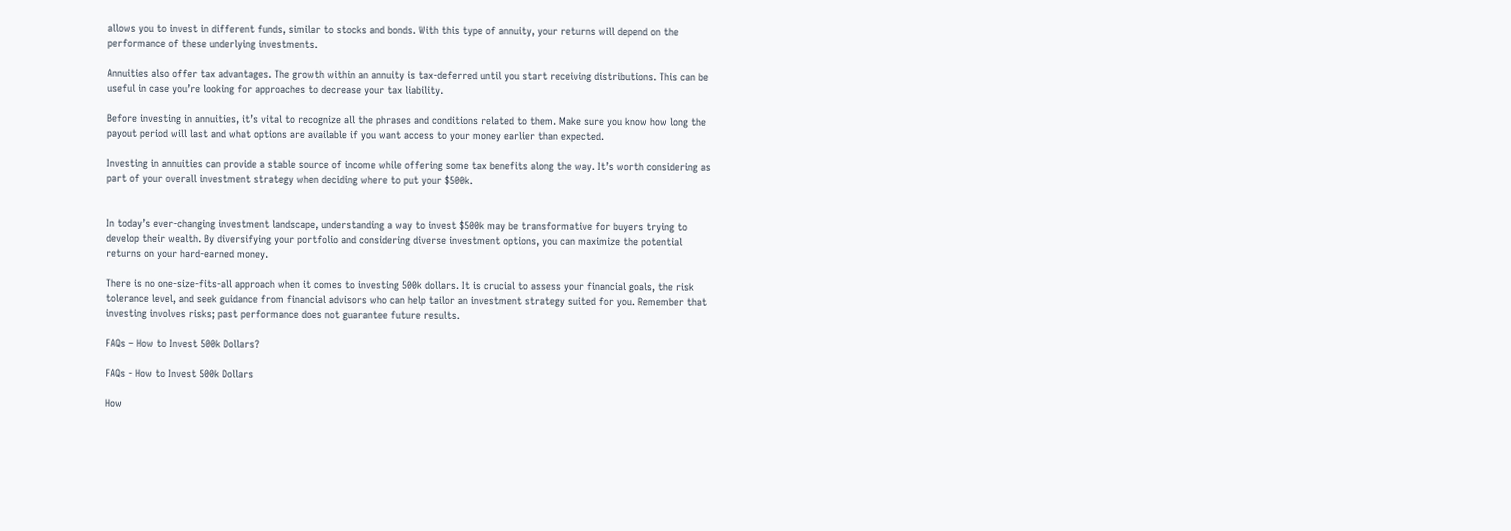allows you to invest in different funds, similar to stocks and bonds. With this type of annuity, your returns will depend on the performance of these underlying investments.

Annuities also offer tax advantages. The growth within an annuity is tax-deferred until you start receiving distributions. This can be useful in case you’re looking for approaches to decrease your tax liability.

Before investing in annuities, it’s vital to recognize all the phrases and conditions related to them. Make sure you know how long the payout period will last and what options are available if you want access to your money earlier than expected.

Investing in annuities can provide a stable source of income while offering some tax benefits along the way. It’s worth considering as part of your overall investment strategy when deciding where to put your $500k.


In today’s ever-changing investment landscape, understanding a way to invest $500k may be transformative for buyers trying to develop their wealth. By diversifying your portfolio and considering diverse investment options, you can maximize the potential returns on your hard-earned money.

There is no one-size-fits-all approach when it comes to investing 500k dollars. It is crucial to assess your financial goals, the risk tolerance level, and seek guidance from financial advisors who can help tailor an investment strategy suited for you. Remember that investing involves risks; past performance does not guarantee future results.

FAQs – How to Invest 500k Dollars?

FAQs - How to Invest 500k Dollars

How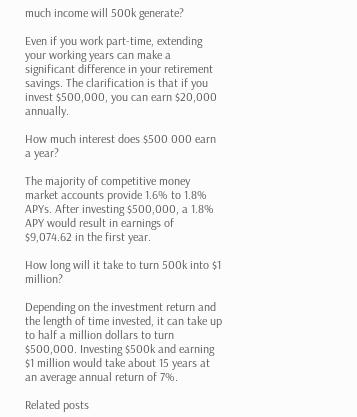much income will 500k generate?

Even if you work part-time, extending your working years can make a significant difference in your retirement savings. The clarification is that if you invest $500,000, you can earn $20,000 annually.

How much interest does $500 000 earn a year?

The majority of competitive money market accounts provide 1.6% to 1.8% APYs. After investing $500,000, a 1.8% APY would result in earnings of $9,074.62 in the first year.

How long will it take to turn 500k into $1 million?

Depending on the investment return and the length of time invested, it can take up to half a million dollars to turn $500,000. Investing $500k and earning $1 million would take about 15 years at an average annual return of 7%.

Related posts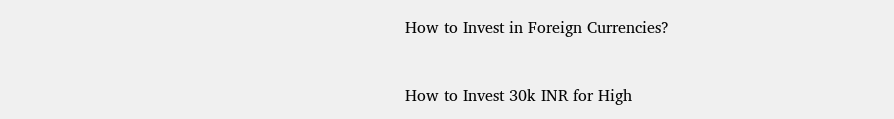How to Invest in Foreign Currencies?


How to Invest 30k INR for High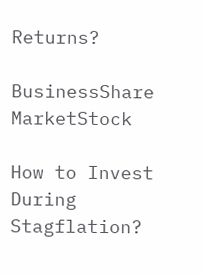Returns?

BusinessShare MarketStock

How to Invest During Stagflation?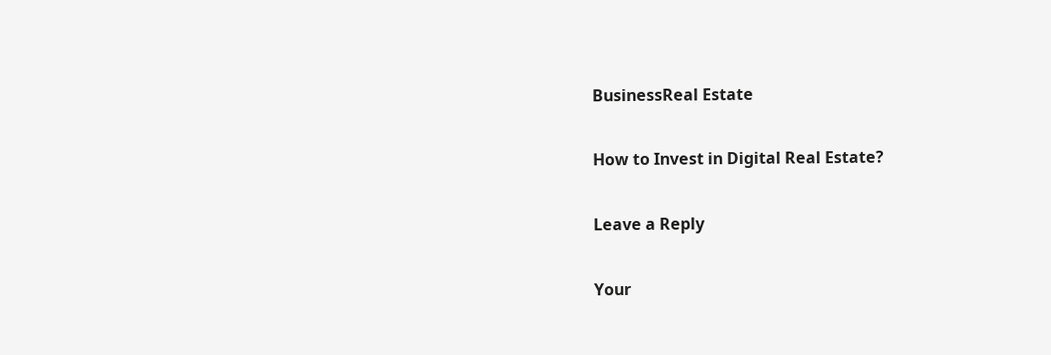BusinessReal Estate

How to Invest in Digital Real Estate?

Leave a Reply

Your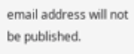email address will not be published.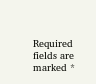Required fields are marked *